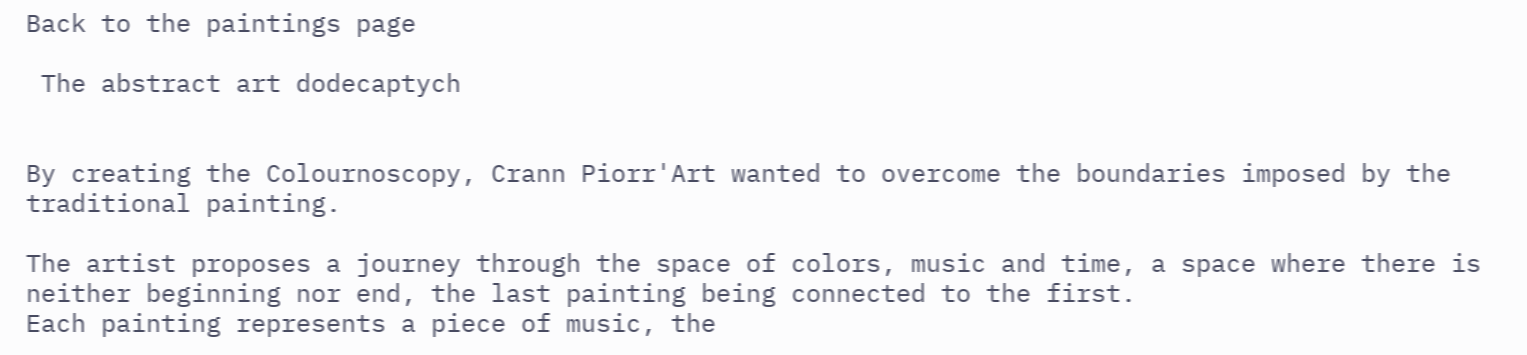Back to the paintings page

 The abstract art dodecaptych


By creating the Colournoscopy, Crann Piorr'Art wanted to overcome the boundaries imposed by the traditional painting.

The artist proposes a journey through the space of colors, music and time, a space where there is neither beginning nor end, the last painting being connected to the first.
Each painting represents a piece of music, the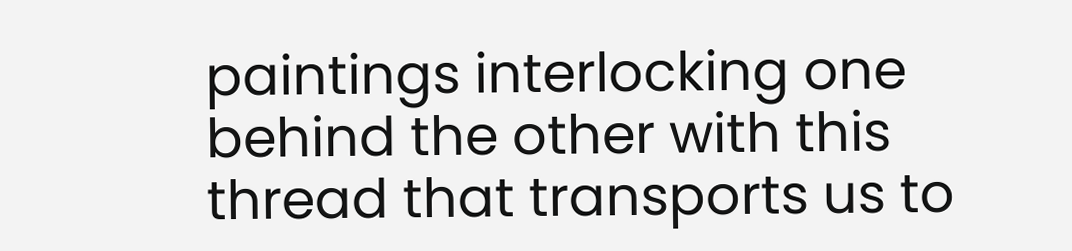paintings interlocking one behind the other with this thread that transports us to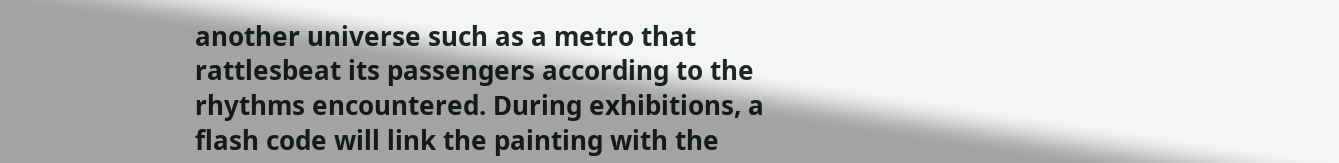another universe such as a metro that rattlesbeat its passengers according to the rhythms encountered. During exhibitions, a flash code will link the painting with the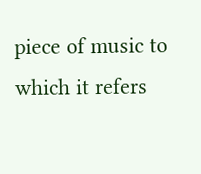piece of music to which it refers